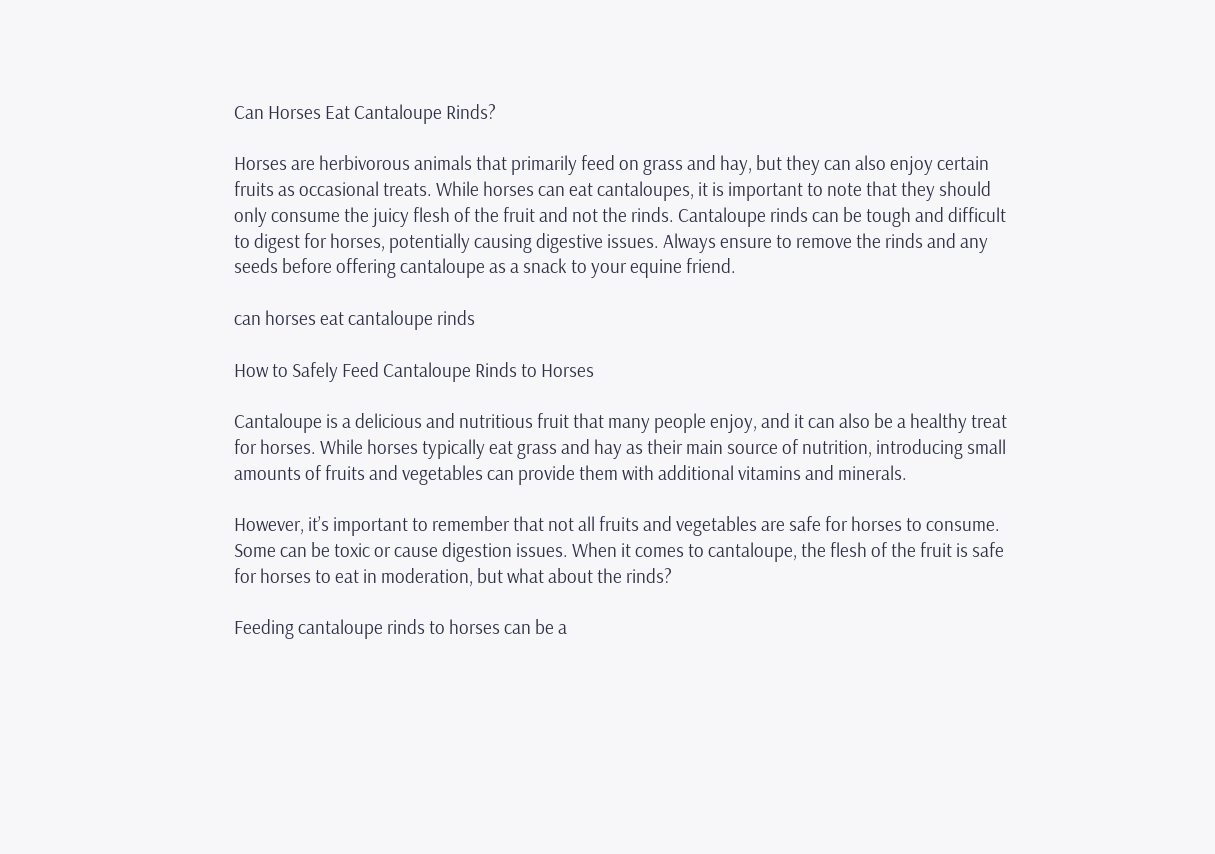Can Horses Eat Cantaloupe Rinds?

Horses are herbivorous animals that primarily feed on grass and hay, but they can also enjoy certain fruits as occasional treats. While horses can eat cantaloupes, it is important to note that they should only consume the juicy flesh of the fruit and not the rinds. Cantaloupe rinds can be tough and difficult to digest for horses, potentially causing digestive issues. Always ensure to remove the rinds and any seeds before offering cantaloupe as a snack to your equine friend.

can horses eat cantaloupe rinds

How to Safely Feed Cantaloupe Rinds to Horses

Cantaloupe is a delicious and nutritious fruit that many people enjoy, and it can also be a healthy treat for horses. While horses typically eat grass and hay as their main source of nutrition, introducing small amounts of fruits and vegetables can provide them with additional vitamins and minerals.

However, it’s important to remember that not all fruits and vegetables are safe for horses to consume. Some can be toxic or cause digestion issues. When it comes to cantaloupe, the flesh of the fruit is safe for horses to eat in moderation, but what about the rinds?

Feeding cantaloupe rinds to horses can be a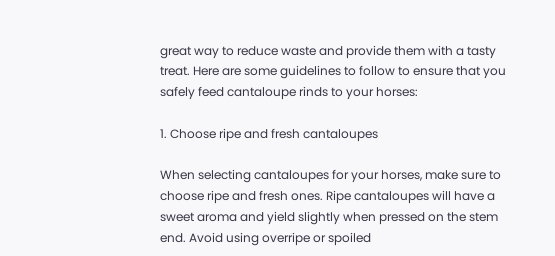great way to reduce waste and provide them with a tasty treat. Here are some guidelines to follow to ensure that you safely feed cantaloupe rinds to your horses:

1. Choose ripe and fresh cantaloupes

When selecting cantaloupes for your horses, make sure to choose ripe and fresh ones. Ripe cantaloupes will have a sweet aroma and yield slightly when pressed on the stem end. Avoid using overripe or spoiled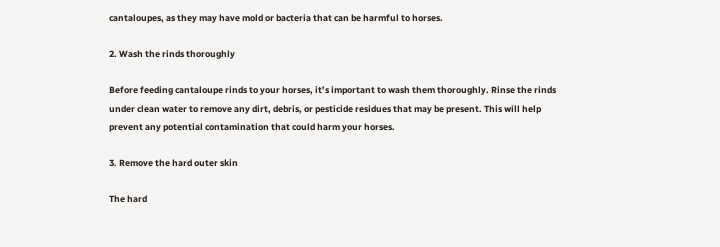cantaloupes, as they may have mold or bacteria that can be harmful to horses.

2. Wash the rinds thoroughly

Before feeding cantaloupe rinds to your horses, it’s important to wash them thoroughly. Rinse the rinds under clean water to remove any dirt, debris, or pesticide residues that may be present. This will help prevent any potential contamination that could harm your horses.

3. Remove the hard outer skin

The hard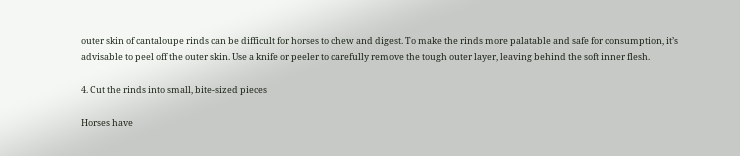outer skin of cantaloupe rinds can be difficult for horses to chew and digest. To make the rinds more palatable and safe for consumption, it’s advisable to peel off the outer skin. Use a knife or peeler to carefully remove the tough outer layer, leaving behind the soft inner flesh.

4. Cut the rinds into small, bite-sized pieces

Horses have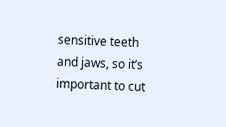sensitive teeth and jaws, so it’s important to cut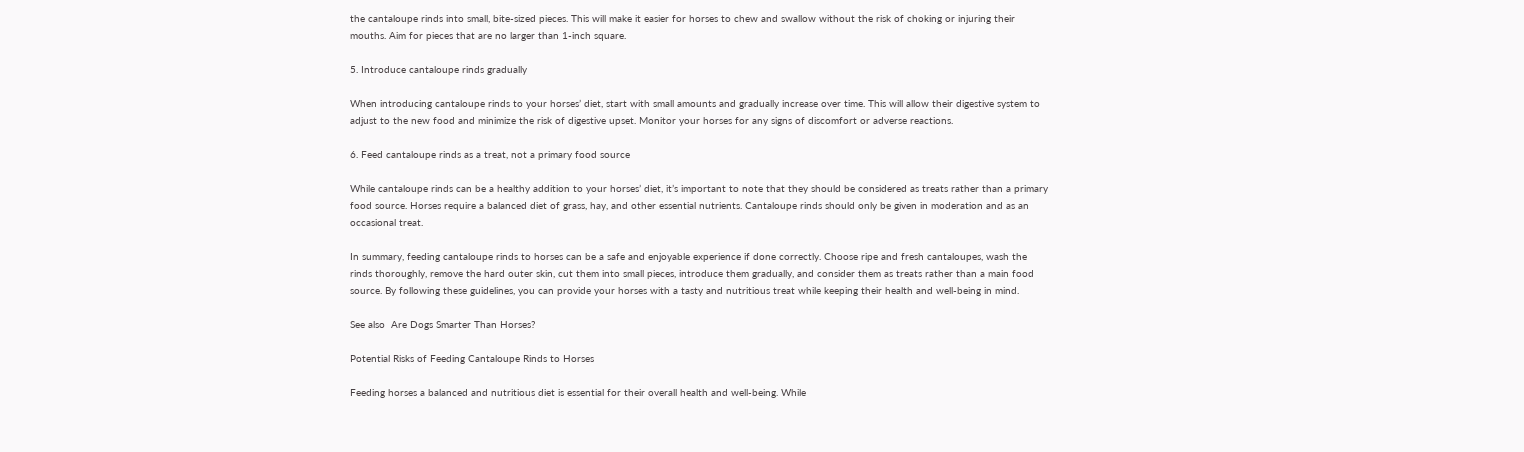the cantaloupe rinds into small, bite-sized pieces. This will make it easier for horses to chew and swallow without the risk of choking or injuring their mouths. Aim for pieces that are no larger than 1-inch square.

5. Introduce cantaloupe rinds gradually

When introducing cantaloupe rinds to your horses’ diet, start with small amounts and gradually increase over time. This will allow their digestive system to adjust to the new food and minimize the risk of digestive upset. Monitor your horses for any signs of discomfort or adverse reactions.

6. Feed cantaloupe rinds as a treat, not a primary food source

While cantaloupe rinds can be a healthy addition to your horses’ diet, it’s important to note that they should be considered as treats rather than a primary food source. Horses require a balanced diet of grass, hay, and other essential nutrients. Cantaloupe rinds should only be given in moderation and as an occasional treat.

In summary, feeding cantaloupe rinds to horses can be a safe and enjoyable experience if done correctly. Choose ripe and fresh cantaloupes, wash the rinds thoroughly, remove the hard outer skin, cut them into small pieces, introduce them gradually, and consider them as treats rather than a main food source. By following these guidelines, you can provide your horses with a tasty and nutritious treat while keeping their health and well-being in mind.

See also  Are Dogs Smarter Than Horses?

Potential Risks of Feeding Cantaloupe Rinds to Horses

Feeding horses a balanced and nutritious diet is essential for their overall health and well-being. While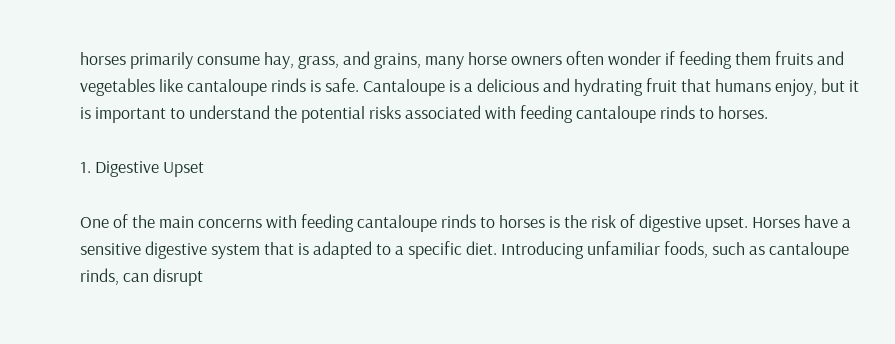horses primarily consume hay, grass, and grains, many horse owners often wonder if feeding them fruits and vegetables like cantaloupe rinds is safe. Cantaloupe is a delicious and hydrating fruit that humans enjoy, but it is important to understand the potential risks associated with feeding cantaloupe rinds to horses.

1. Digestive Upset

One of the main concerns with feeding cantaloupe rinds to horses is the risk of digestive upset. Horses have a sensitive digestive system that is adapted to a specific diet. Introducing unfamiliar foods, such as cantaloupe rinds, can disrupt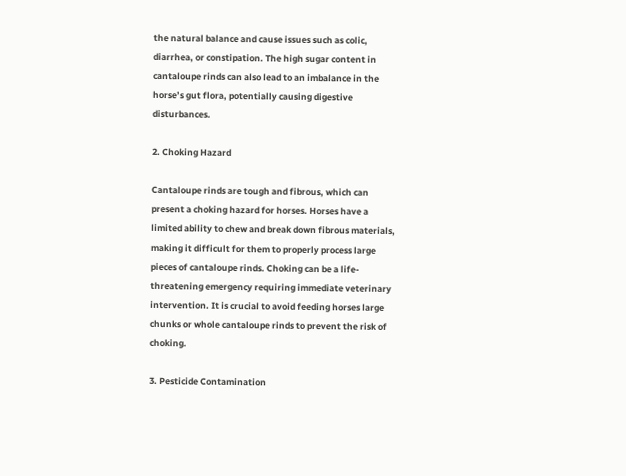the natural balance and cause issues such as colic, diarrhea, or constipation. The high sugar content in cantaloupe rinds can also lead to an imbalance in the horse’s gut flora, potentially causing digestive disturbances.

2. Choking Hazard

Cantaloupe rinds are tough and fibrous, which can present a choking hazard for horses. Horses have a limited ability to chew and break down fibrous materials, making it difficult for them to properly process large pieces of cantaloupe rinds. Choking can be a life-threatening emergency requiring immediate veterinary intervention. It is crucial to avoid feeding horses large chunks or whole cantaloupe rinds to prevent the risk of choking.

3. Pesticide Contamination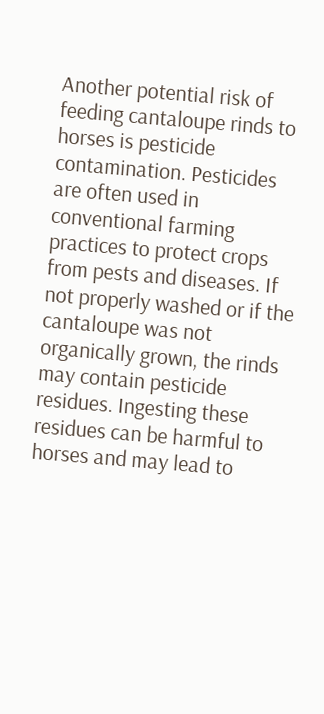Another potential risk of feeding cantaloupe rinds to horses is pesticide contamination. Pesticides are often used in conventional farming practices to protect crops from pests and diseases. If not properly washed or if the cantaloupe was not organically grown, the rinds may contain pesticide residues. Ingesting these residues can be harmful to horses and may lead to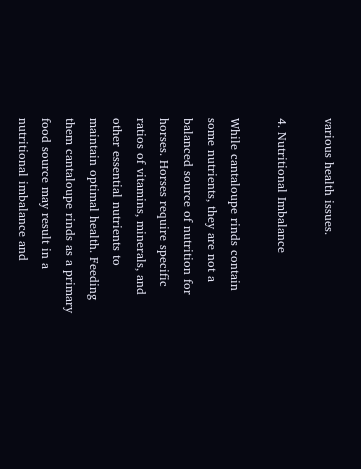various health issues.

4. Nutritional Imbalance

While cantaloupe rinds contain some nutrients, they are not a balanced source of nutrition for horses. Horses require specific ratios of vitamins, minerals, and other essential nutrients to maintain optimal health. Feeding them cantaloupe rinds as a primary food source may result in a nutritional imbalance and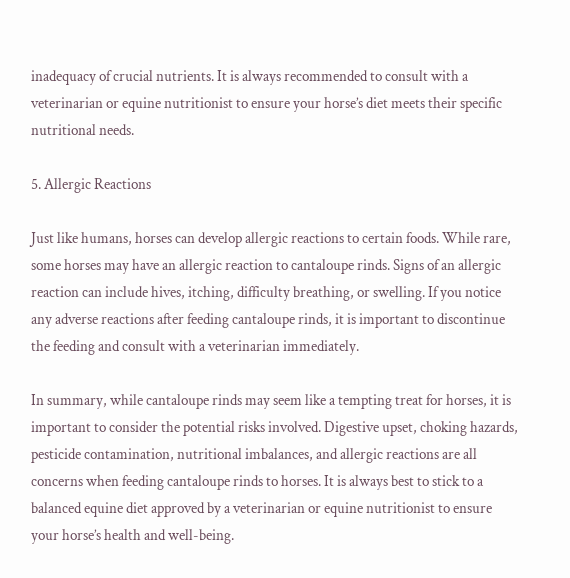inadequacy of crucial nutrients. It is always recommended to consult with a veterinarian or equine nutritionist to ensure your horse’s diet meets their specific nutritional needs.

5. Allergic Reactions

Just like humans, horses can develop allergic reactions to certain foods. While rare, some horses may have an allergic reaction to cantaloupe rinds. Signs of an allergic reaction can include hives, itching, difficulty breathing, or swelling. If you notice any adverse reactions after feeding cantaloupe rinds, it is important to discontinue the feeding and consult with a veterinarian immediately.

In summary, while cantaloupe rinds may seem like a tempting treat for horses, it is important to consider the potential risks involved. Digestive upset, choking hazards, pesticide contamination, nutritional imbalances, and allergic reactions are all concerns when feeding cantaloupe rinds to horses. It is always best to stick to a balanced equine diet approved by a veterinarian or equine nutritionist to ensure your horse’s health and well-being.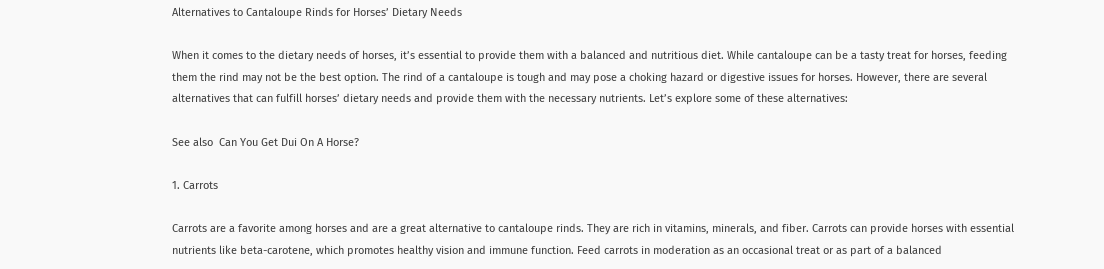Alternatives to Cantaloupe Rinds for Horses’ Dietary Needs

When it comes to the dietary needs of horses, it’s essential to provide them with a balanced and nutritious diet. While cantaloupe can be a tasty treat for horses, feeding them the rind may not be the best option. The rind of a cantaloupe is tough and may pose a choking hazard or digestive issues for horses. However, there are several alternatives that can fulfill horses’ dietary needs and provide them with the necessary nutrients. Let’s explore some of these alternatives:

See also  Can You Get Dui On A Horse?

1. Carrots

Carrots are a favorite among horses and are a great alternative to cantaloupe rinds. They are rich in vitamins, minerals, and fiber. Carrots can provide horses with essential nutrients like beta-carotene, which promotes healthy vision and immune function. Feed carrots in moderation as an occasional treat or as part of a balanced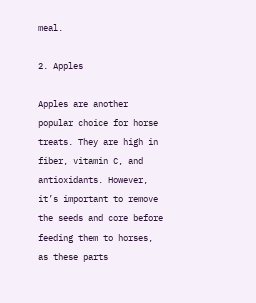meal.

2. Apples

Apples are another popular choice for horse treats. They are high in fiber, vitamin C, and antioxidants. However, it’s important to remove the seeds and core before feeding them to horses, as these parts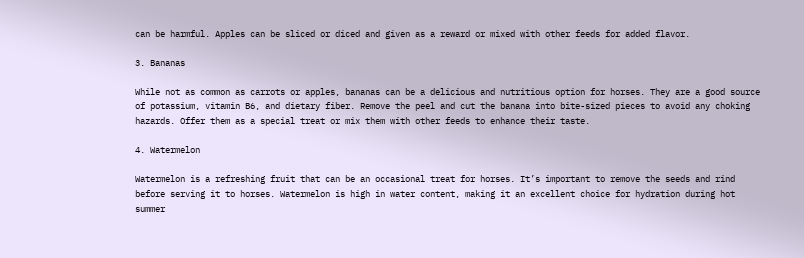can be harmful. Apples can be sliced or diced and given as a reward or mixed with other feeds for added flavor.

3. Bananas

While not as common as carrots or apples, bananas can be a delicious and nutritious option for horses. They are a good source of potassium, vitamin B6, and dietary fiber. Remove the peel and cut the banana into bite-sized pieces to avoid any choking hazards. Offer them as a special treat or mix them with other feeds to enhance their taste.

4. Watermelon

Watermelon is a refreshing fruit that can be an occasional treat for horses. It’s important to remove the seeds and rind before serving it to horses. Watermelon is high in water content, making it an excellent choice for hydration during hot summer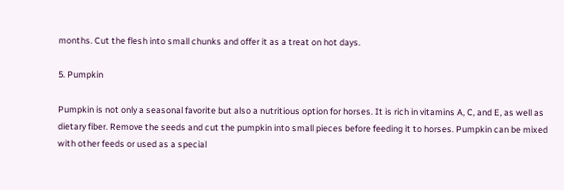months. Cut the flesh into small chunks and offer it as a treat on hot days.

5. Pumpkin

Pumpkin is not only a seasonal favorite but also a nutritious option for horses. It is rich in vitamins A, C, and E, as well as dietary fiber. Remove the seeds and cut the pumpkin into small pieces before feeding it to horses. Pumpkin can be mixed with other feeds or used as a special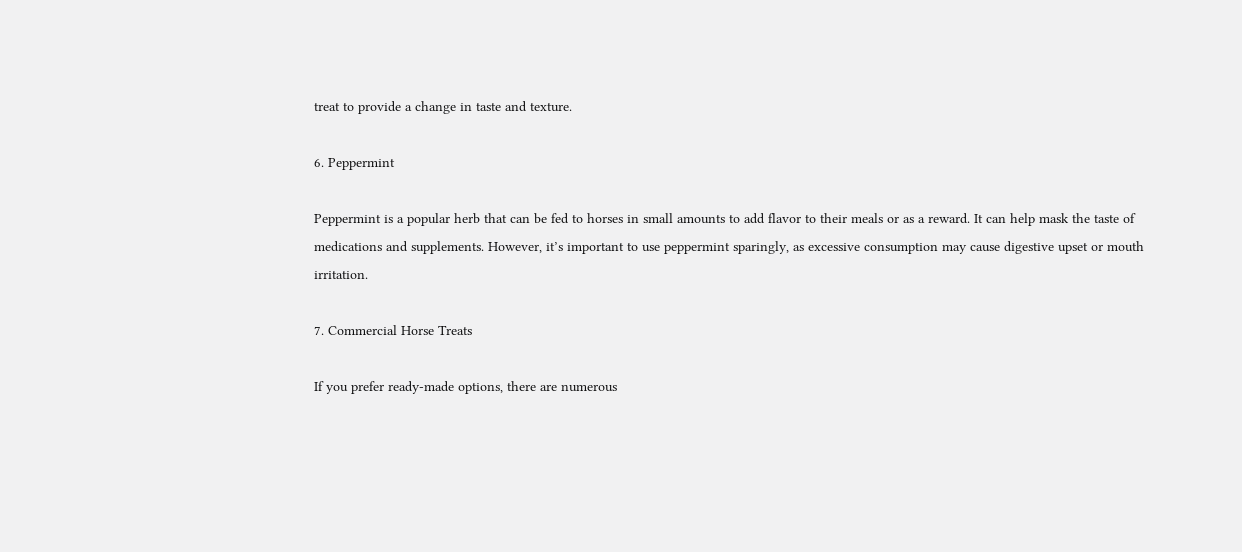treat to provide a change in taste and texture.

6. Peppermint

Peppermint is a popular herb that can be fed to horses in small amounts to add flavor to their meals or as a reward. It can help mask the taste of medications and supplements. However, it’s important to use peppermint sparingly, as excessive consumption may cause digestive upset or mouth irritation.

7. Commercial Horse Treats

If you prefer ready-made options, there are numerous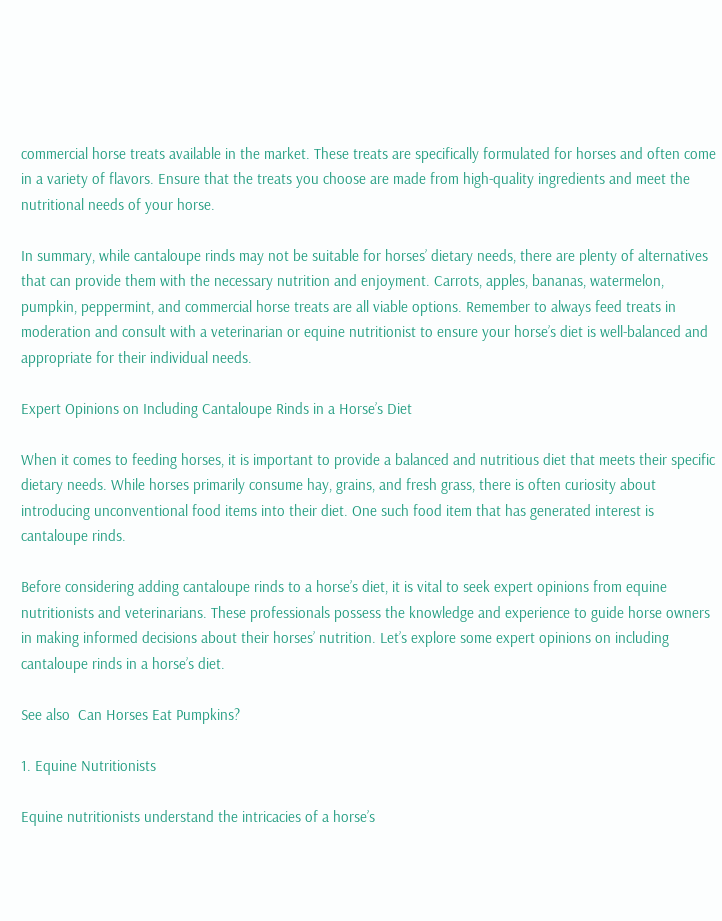commercial horse treats available in the market. These treats are specifically formulated for horses and often come in a variety of flavors. Ensure that the treats you choose are made from high-quality ingredients and meet the nutritional needs of your horse.

In summary, while cantaloupe rinds may not be suitable for horses’ dietary needs, there are plenty of alternatives that can provide them with the necessary nutrition and enjoyment. Carrots, apples, bananas, watermelon, pumpkin, peppermint, and commercial horse treats are all viable options. Remember to always feed treats in moderation and consult with a veterinarian or equine nutritionist to ensure your horse’s diet is well-balanced and appropriate for their individual needs.

Expert Opinions on Including Cantaloupe Rinds in a Horse’s Diet

When it comes to feeding horses, it is important to provide a balanced and nutritious diet that meets their specific dietary needs. While horses primarily consume hay, grains, and fresh grass, there is often curiosity about introducing unconventional food items into their diet. One such food item that has generated interest is cantaloupe rinds.

Before considering adding cantaloupe rinds to a horse’s diet, it is vital to seek expert opinions from equine nutritionists and veterinarians. These professionals possess the knowledge and experience to guide horse owners in making informed decisions about their horses’ nutrition. Let’s explore some expert opinions on including cantaloupe rinds in a horse’s diet.

See also  Can Horses Eat Pumpkins?

1. Equine Nutritionists

Equine nutritionists understand the intricacies of a horse’s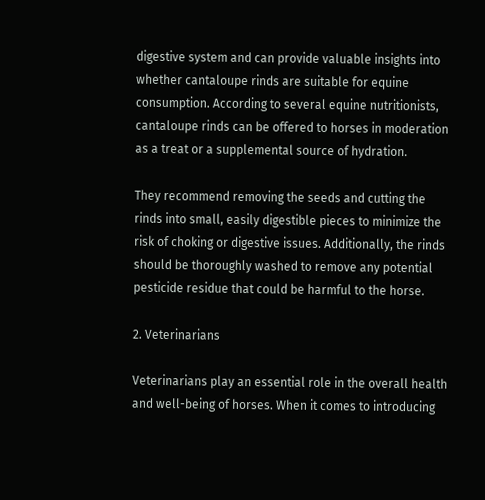digestive system and can provide valuable insights into whether cantaloupe rinds are suitable for equine consumption. According to several equine nutritionists, cantaloupe rinds can be offered to horses in moderation as a treat or a supplemental source of hydration.

They recommend removing the seeds and cutting the rinds into small, easily digestible pieces to minimize the risk of choking or digestive issues. Additionally, the rinds should be thoroughly washed to remove any potential pesticide residue that could be harmful to the horse.

2. Veterinarians

Veterinarians play an essential role in the overall health and well-being of horses. When it comes to introducing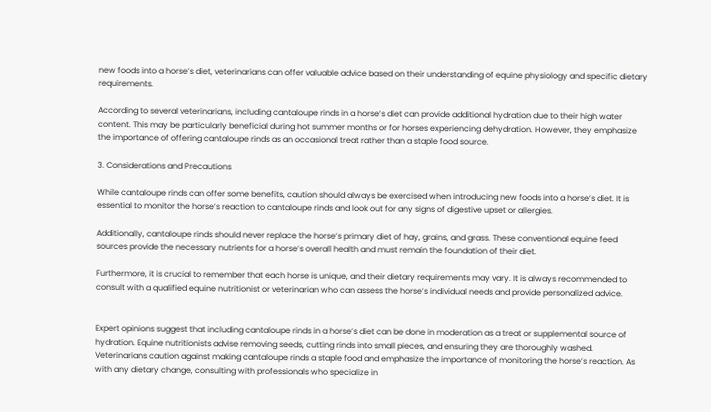new foods into a horse’s diet, veterinarians can offer valuable advice based on their understanding of equine physiology and specific dietary requirements.

According to several veterinarians, including cantaloupe rinds in a horse’s diet can provide additional hydration due to their high water content. This may be particularly beneficial during hot summer months or for horses experiencing dehydration. However, they emphasize the importance of offering cantaloupe rinds as an occasional treat rather than a staple food source.

3. Considerations and Precautions

While cantaloupe rinds can offer some benefits, caution should always be exercised when introducing new foods into a horse’s diet. It is essential to monitor the horse’s reaction to cantaloupe rinds and look out for any signs of digestive upset or allergies.

Additionally, cantaloupe rinds should never replace the horse’s primary diet of hay, grains, and grass. These conventional equine feed sources provide the necessary nutrients for a horse’s overall health and must remain the foundation of their diet.

Furthermore, it is crucial to remember that each horse is unique, and their dietary requirements may vary. It is always recommended to consult with a qualified equine nutritionist or veterinarian who can assess the horse’s individual needs and provide personalized advice.


Expert opinions suggest that including cantaloupe rinds in a horse’s diet can be done in moderation as a treat or supplemental source of hydration. Equine nutritionists advise removing seeds, cutting rinds into small pieces, and ensuring they are thoroughly washed. Veterinarians caution against making cantaloupe rinds a staple food and emphasize the importance of monitoring the horse’s reaction. As with any dietary change, consulting with professionals who specialize in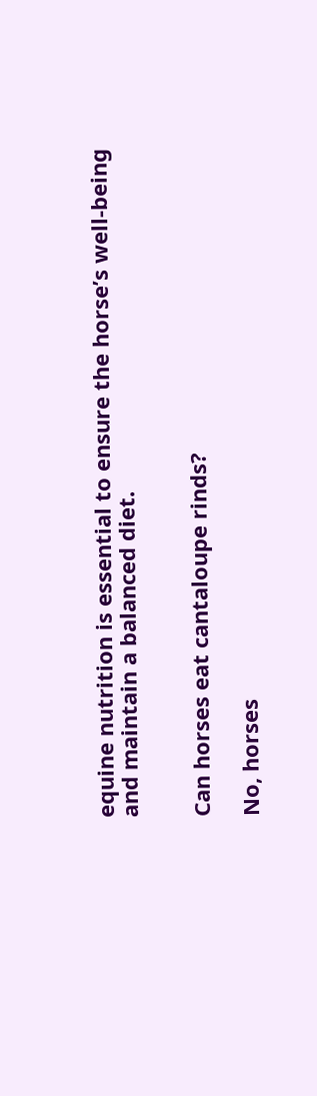equine nutrition is essential to ensure the horse’s well-being and maintain a balanced diet.


Can horses eat cantaloupe rinds?

No, horses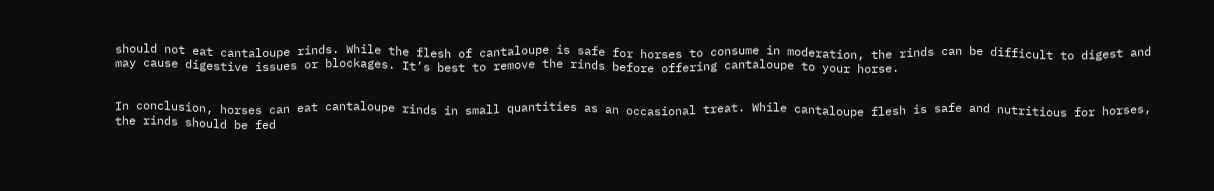should not eat cantaloupe rinds. While the flesh of cantaloupe is safe for horses to consume in moderation, the rinds can be difficult to digest and may cause digestive issues or blockages. It’s best to remove the rinds before offering cantaloupe to your horse.


In conclusion, horses can eat cantaloupe rinds in small quantities as an occasional treat. While cantaloupe flesh is safe and nutritious for horses, the rinds should be fed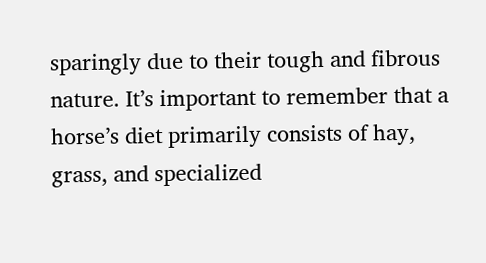sparingly due to their tough and fibrous nature. It’s important to remember that a horse’s diet primarily consists of hay, grass, and specialized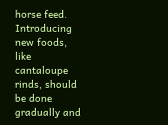horse feed. Introducing new foods, like cantaloupe rinds, should be done gradually and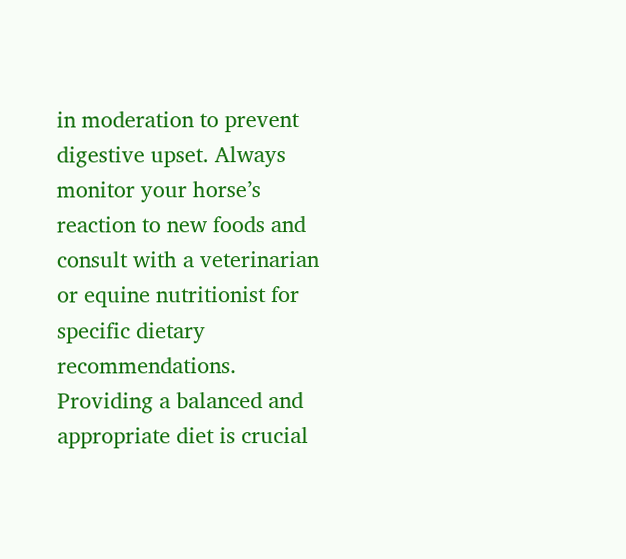in moderation to prevent digestive upset. Always monitor your horse’s reaction to new foods and consult with a veterinarian or equine nutritionist for specific dietary recommendations. Providing a balanced and appropriate diet is crucial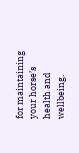for maintaining your horse’s health and wellbeing.